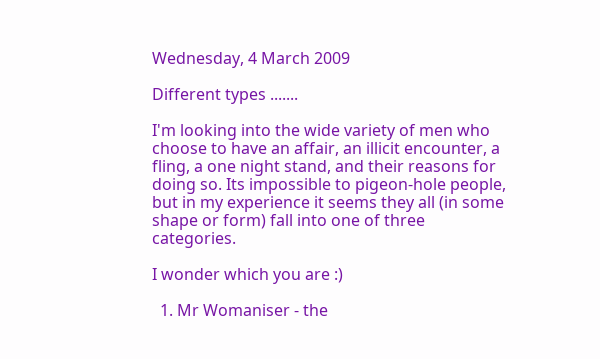Wednesday, 4 March 2009

Different types .......

I'm looking into the wide variety of men who choose to have an affair, an illicit encounter, a fling, a one night stand, and their reasons for doing so. Its impossible to pigeon-hole people, but in my experience it seems they all (in some shape or form) fall into one of three categories.

I wonder which you are :)

  1. Mr Womaniser - the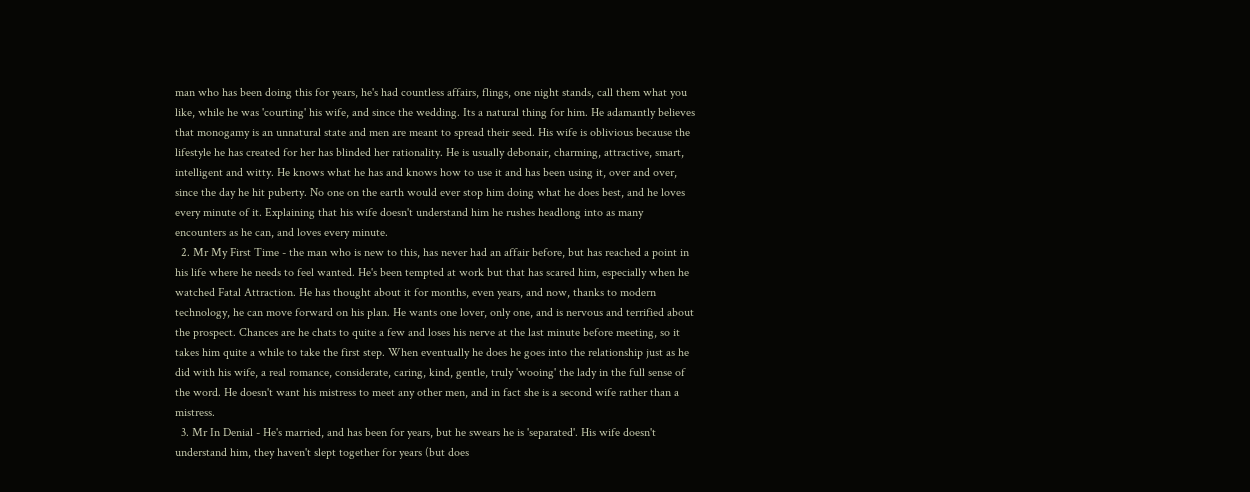man who has been doing this for years, he's had countless affairs, flings, one night stands, call them what you like, while he was 'courting' his wife, and since the wedding. Its a natural thing for him. He adamantly believes that monogamy is an unnatural state and men are meant to spread their seed. His wife is oblivious because the lifestyle he has created for her has blinded her rationality. He is usually debonair, charming, attractive, smart, intelligent and witty. He knows what he has and knows how to use it and has been using it, over and over, since the day he hit puberty. No one on the earth would ever stop him doing what he does best, and he loves every minute of it. Explaining that his wife doesn't understand him he rushes headlong into as many encounters as he can, and loves every minute.
  2. Mr My First Time - the man who is new to this, has never had an affair before, but has reached a point in his life where he needs to feel wanted. He's been tempted at work but that has scared him, especially when he watched Fatal Attraction. He has thought about it for months, even years, and now, thanks to modern technology, he can move forward on his plan. He wants one lover, only one, and is nervous and terrified about the prospect. Chances are he chats to quite a few and loses his nerve at the last minute before meeting, so it takes him quite a while to take the first step. When eventually he does he goes into the relationship just as he did with his wife, a real romance, considerate, caring, kind, gentle, truly 'wooing' the lady in the full sense of the word. He doesn't want his mistress to meet any other men, and in fact she is a second wife rather than a mistress.
  3. Mr In Denial - He's married, and has been for years, but he swears he is 'separated'. His wife doesn't understand him, they haven't slept together for years (but does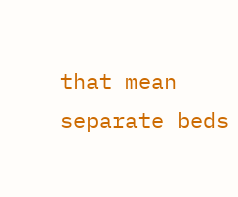that mean separate beds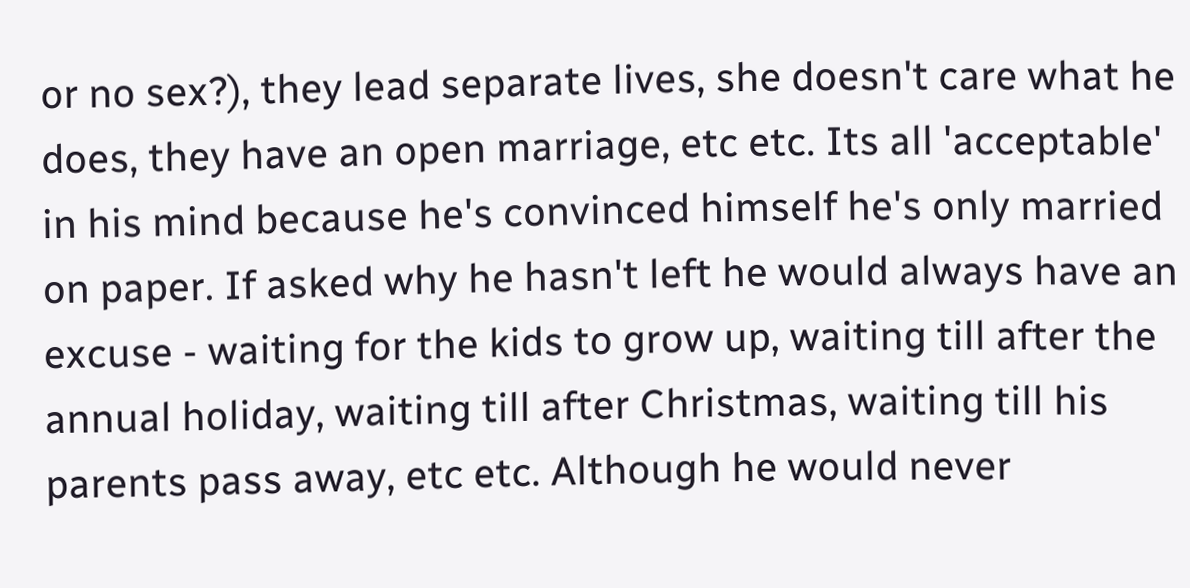or no sex?), they lead separate lives, she doesn't care what he does, they have an open marriage, etc etc. Its all 'acceptable' in his mind because he's convinced himself he's only married on paper. If asked why he hasn't left he would always have an excuse - waiting for the kids to grow up, waiting till after the annual holiday, waiting till after Christmas, waiting till his parents pass away, etc etc. Although he would never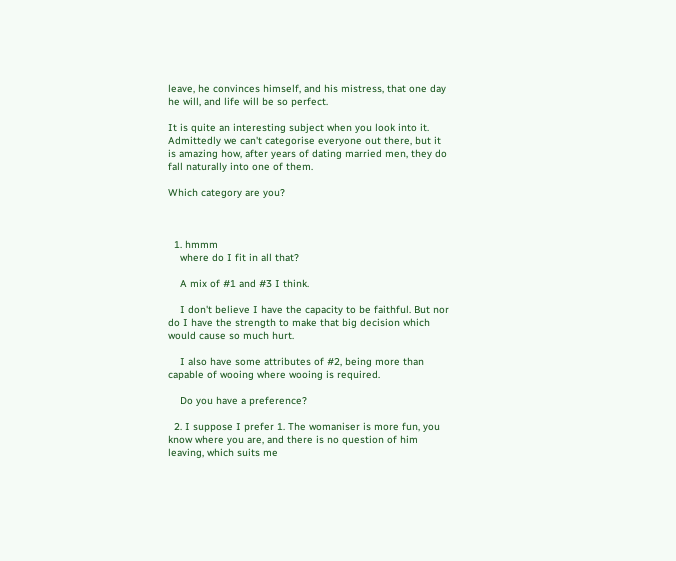leave, he convinces himself, and his mistress, that one day he will, and life will be so perfect.

It is quite an interesting subject when you look into it. Admittedly we can't categorise everyone out there, but it is amazing how, after years of dating married men, they do fall naturally into one of them.

Which category are you?



  1. hmmm
    where do I fit in all that?

    A mix of #1 and #3 I think.

    I don't believe I have the capacity to be faithful. But nor do I have the strength to make that big decision which would cause so much hurt.

    I also have some attributes of #2, being more than capable of wooing where wooing is required.

    Do you have a preference?

  2. I suppose I prefer 1. The womaniser is more fun, you know where you are, and there is no question of him leaving, which suits me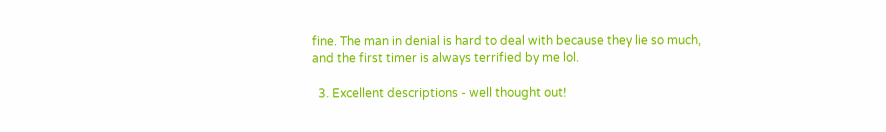fine. The man in denial is hard to deal with because they lie so much, and the first timer is always terrified by me lol.

  3. Excellent descriptions - well thought out!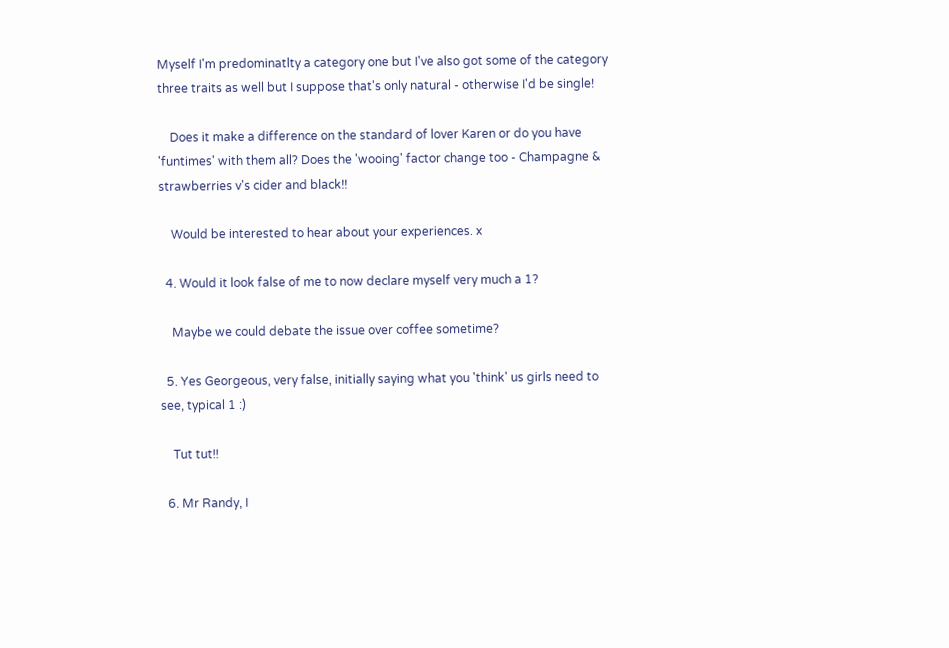Myself I'm predominatlty a category one but I've also got some of the category three traits as well but I suppose that's only natural - otherwise I'd be single!

    Does it make a difference on the standard of lover Karen or do you have 'funtimes' with them all? Does the 'wooing' factor change too - Champagne & strawberries v's cider and black!!

    Would be interested to hear about your experiences. x

  4. Would it look false of me to now declare myself very much a 1?

    Maybe we could debate the issue over coffee sometime?

  5. Yes Georgeous, very false, initially saying what you 'think' us girls need to see, typical 1 :)

    Tut tut!!

  6. Mr Randy, I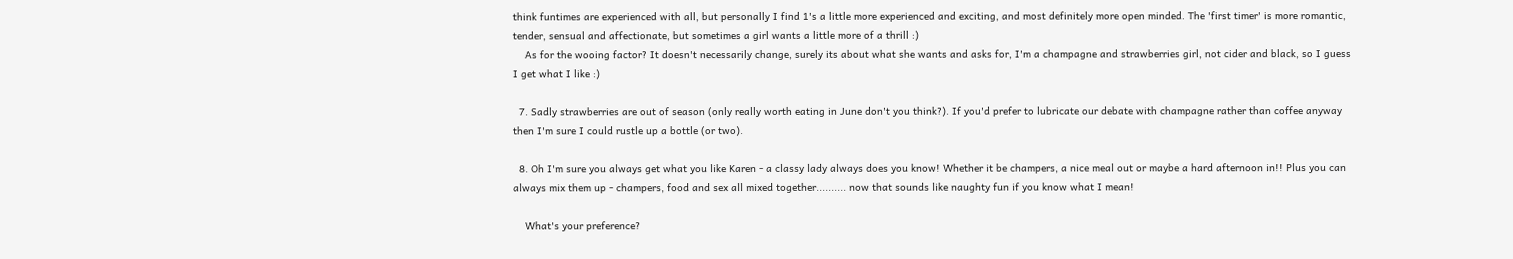think funtimes are experienced with all, but personally I find 1's a little more experienced and exciting, and most definitely more open minded. The 'first timer' is more romantic, tender, sensual and affectionate, but sometimes a girl wants a little more of a thrill :)
    As for the wooing factor? It doesn't necessarily change, surely its about what she wants and asks for, I'm a champagne and strawberries girl, not cider and black, so I guess I get what I like :)

  7. Sadly strawberries are out of season (only really worth eating in June don't you think?). If you'd prefer to lubricate our debate with champagne rather than coffee anyway then I'm sure I could rustle up a bottle (or two).

  8. Oh I'm sure you always get what you like Karen - a classy lady always does you know! Whether it be champers, a nice meal out or maybe a hard afternoon in!! Plus you can always mix them up - champers, food and sex all mixed together.......... now that sounds like naughty fun if you know what I mean!

    What's your preference?